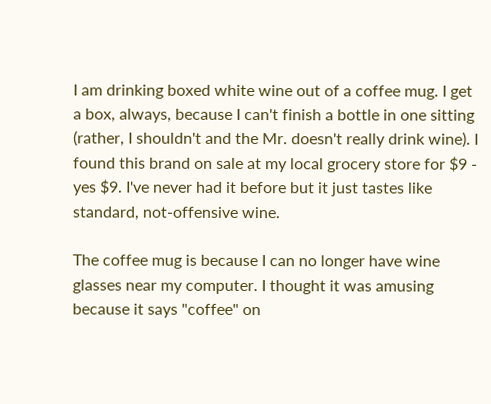I am drinking boxed white wine out of a coffee mug. I get a box, always, because I can't finish a bottle in one sitting (rather, I shouldn't and the Mr. doesn't really drink wine). I found this brand on sale at my local grocery store for $9 - yes $9. I've never had it before but it just tastes like standard, not-offensive wine.

The coffee mug is because I can no longer have wine glasses near my computer. I thought it was amusing because it says "coffee" on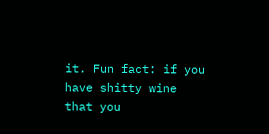it. Fun fact: if you have shitty wine that you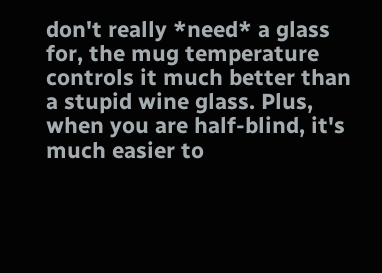don't really *need* a glass for, the mug temperature controls it much better than a stupid wine glass. Plus, when you are half-blind, it's much easier to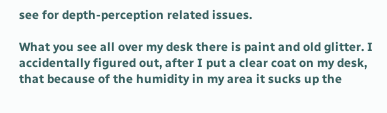see for depth-perception related issues.

What you see all over my desk there is paint and old glitter. I accidentally figured out, after I put a clear coat on my desk, that because of the humidity in my area it sucks up the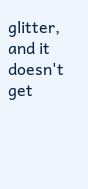glitter, and it doesn't get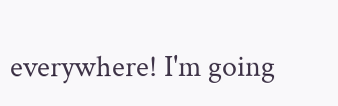everywhere! I'm going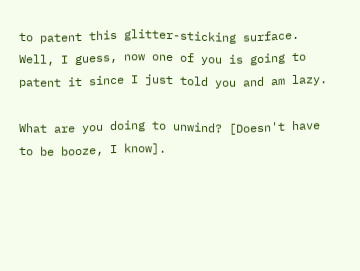to patent this glitter-sticking surface. Well, I guess, now one of you is going to patent it since I just told you and am lazy.

What are you doing to unwind? [Doesn't have to be booze, I know].